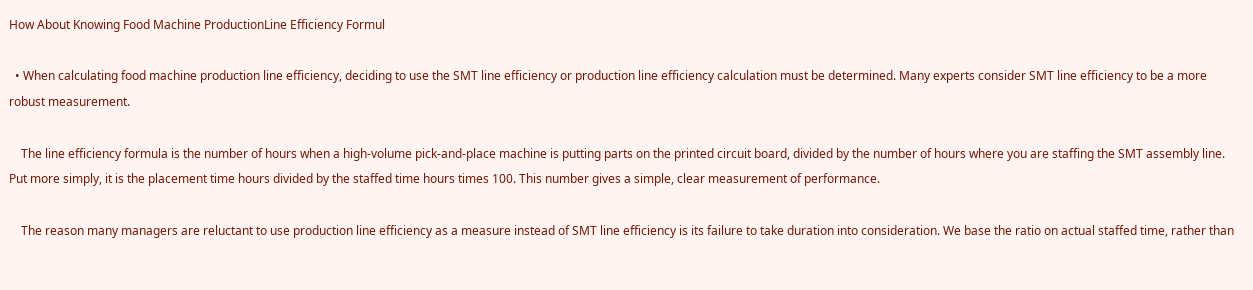How About Knowing Food Machine ProductionLine Efficiency Formul

  • When calculating food machine production line efficiency, deciding to use the SMT line efficiency or production line efficiency calculation must be determined. Many experts consider SMT line efficiency to be a more robust measurement.

    The line efficiency formula is the number of hours when a high-volume pick-and-place machine is putting parts on the printed circuit board, divided by the number of hours where you are staffing the SMT assembly line. Put more simply, it is the placement time hours divided by the staffed time hours times 100. This number gives a simple, clear measurement of performance.

    The reason many managers are reluctant to use production line efficiency as a measure instead of SMT line efficiency is its failure to take duration into consideration. We base the ratio on actual staffed time, rather than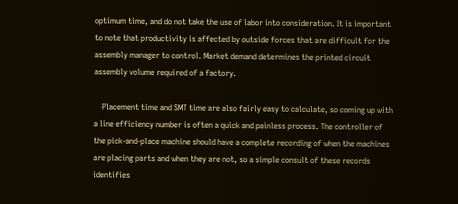optimum time, and do not take the use of labor into consideration. It is important to note that productivity is affected by outside forces that are difficult for the assembly manager to control. Market demand determines the printed circuit assembly volume required of a factory.

    Placement time and SMT time are also fairly easy to calculate, so coming up with a line efficiency number is often a quick and painless process. The controller of the pick-and-place machine should have a complete recording of when the machines are placing parts and when they are not, so a simple consult of these records identifies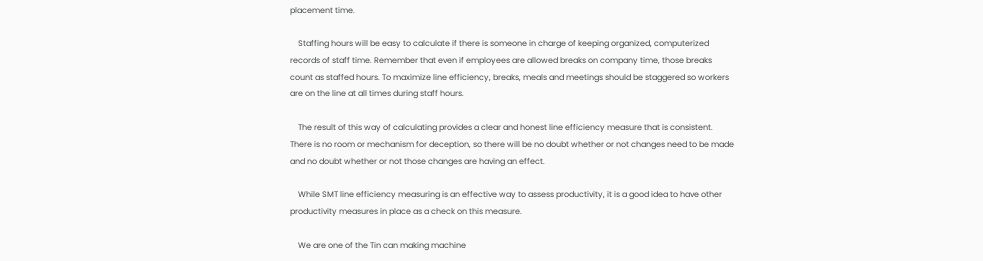placement time.

    Staffing hours will be easy to calculate if there is someone in charge of keeping organized, computerized records of staff time. Remember that even if employees are allowed breaks on company time, those breaks count as staffed hours. To maximize line efficiency, breaks, meals and meetings should be staggered so workers are on the line at all times during staff hours.

    The result of this way of calculating provides a clear and honest line efficiency measure that is consistent. There is no room or mechanism for deception, so there will be no doubt whether or not changes need to be made and no doubt whether or not those changes are having an effect.

    While SMT line efficiency measuring is an effective way to assess productivity, it is a good idea to have other productivity measures in place as a check on this measure.

    We are one of the Tin can making machine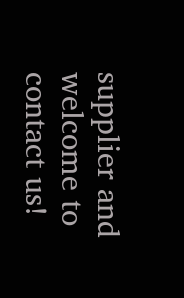supplier and welcome to contact us!